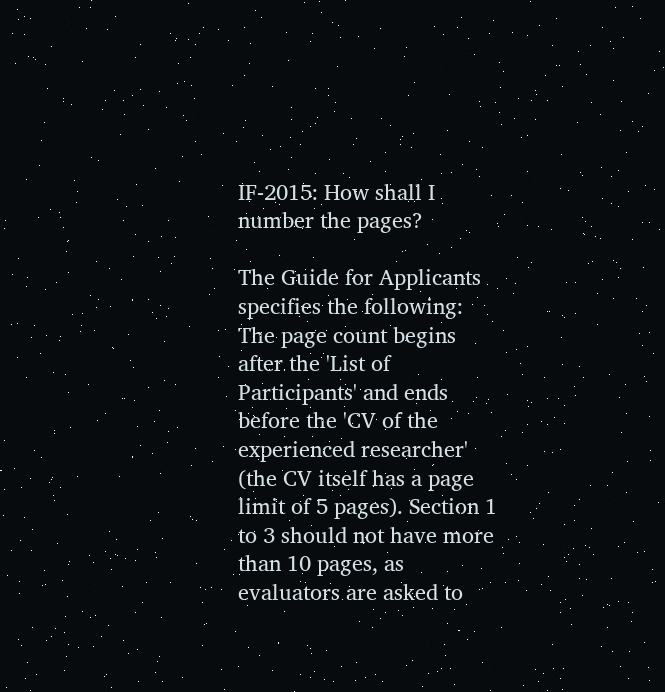IF-2015: How shall I number the pages?

The Guide for Applicants specifies the following: The page count begins after the 'List of Participants' and ends before the 'CV of the experienced researcher' (the CV itself has a page limit of 5 pages). Section 1 to 3 should not have more than 10 pages, as evaluators are asked to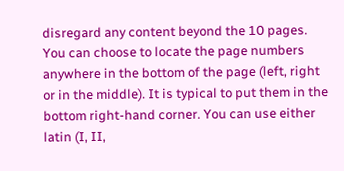disregard any content beyond the 10 pages.
You can choose to locate the page numbers anywhere in the bottom of the page (left, right or in the middle). It is typical to put them in the bottom right-hand corner. You can use either latin (I, II,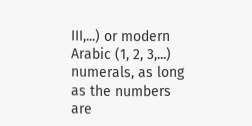III,...) or modern Arabic (1, 2, 3,...) numerals, as long as the numbers are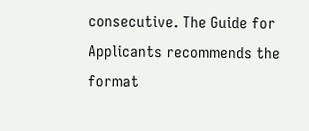consecutive. The Guide for Applicants recommends the format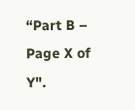“Part B – Page X of Y".